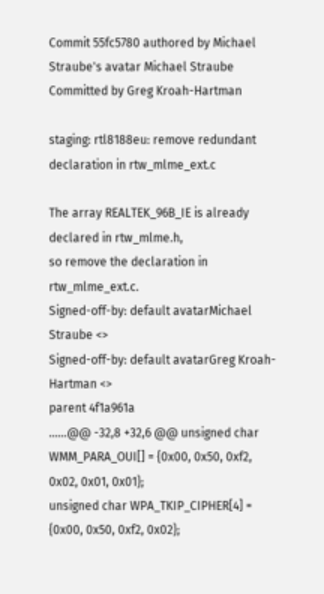Commit 55fc5780 authored by Michael Straube's avatar Michael Straube Committed by Greg Kroah-Hartman

staging: rtl8188eu: remove redundant declaration in rtw_mlme_ext.c

The array REALTEK_96B_IE is already declared in rtw_mlme.h,
so remove the declaration in rtw_mlme_ext.c.
Signed-off-by: default avatarMichael Straube <>
Signed-off-by: default avatarGreg Kroah-Hartman <>
parent 4f1a961a
......@@ -32,8 +32,6 @@ unsigned char WMM_PARA_OUI[] = {0x00, 0x50, 0xf2, 0x02, 0x01, 0x01};
unsigned char WPA_TKIP_CIPHER[4] = {0x00, 0x50, 0xf2, 0x02};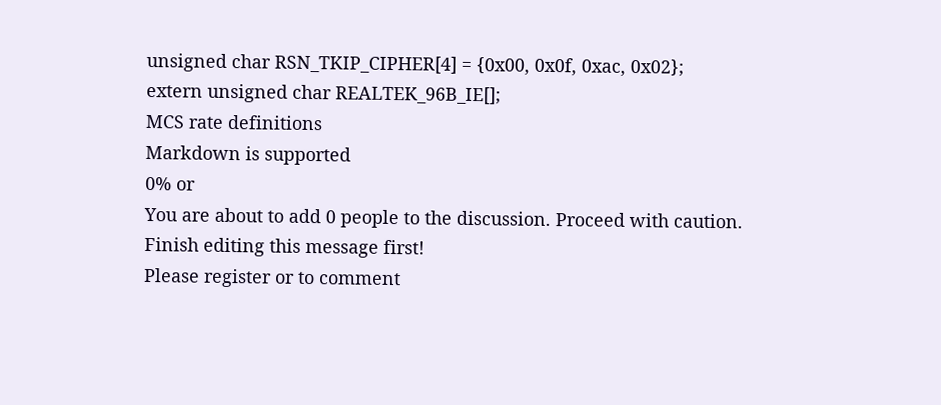unsigned char RSN_TKIP_CIPHER[4] = {0x00, 0x0f, 0xac, 0x02};
extern unsigned char REALTEK_96B_IE[];
MCS rate definitions
Markdown is supported
0% or
You are about to add 0 people to the discussion. Proceed with caution.
Finish editing this message first!
Please register or to comment